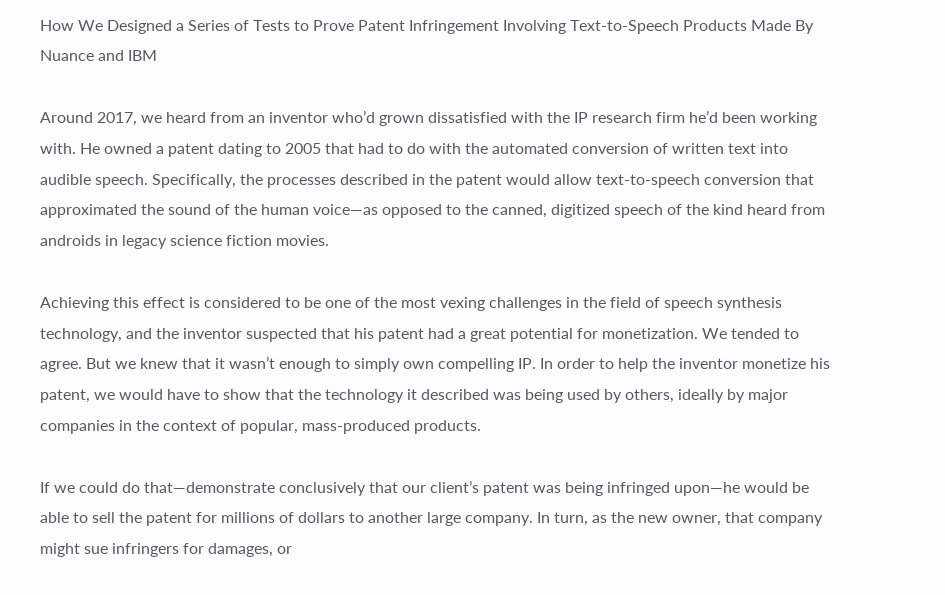How We Designed a Series of Tests to Prove Patent Infringement Involving Text-to-Speech Products Made By Nuance and IBM

Around 2017, we heard from an inventor who’d grown dissatisfied with the IP research firm he’d been working with. He owned a patent dating to 2005 that had to do with the automated conversion of written text into audible speech. Specifically, the processes described in the patent would allow text-to-speech conversion that approximated the sound of the human voice—as opposed to the canned, digitized speech of the kind heard from androids in legacy science fiction movies.

Achieving this effect is considered to be one of the most vexing challenges in the field of speech synthesis technology, and the inventor suspected that his patent had a great potential for monetization. We tended to agree. But we knew that it wasn’t enough to simply own compelling IP. In order to help the inventor monetize his patent, we would have to show that the technology it described was being used by others, ideally by major companies in the context of popular, mass-produced products.

If we could do that—demonstrate conclusively that our client’s patent was being infringed upon—he would be able to sell the patent for millions of dollars to another large company. In turn, as the new owner, that company might sue infringers for damages, or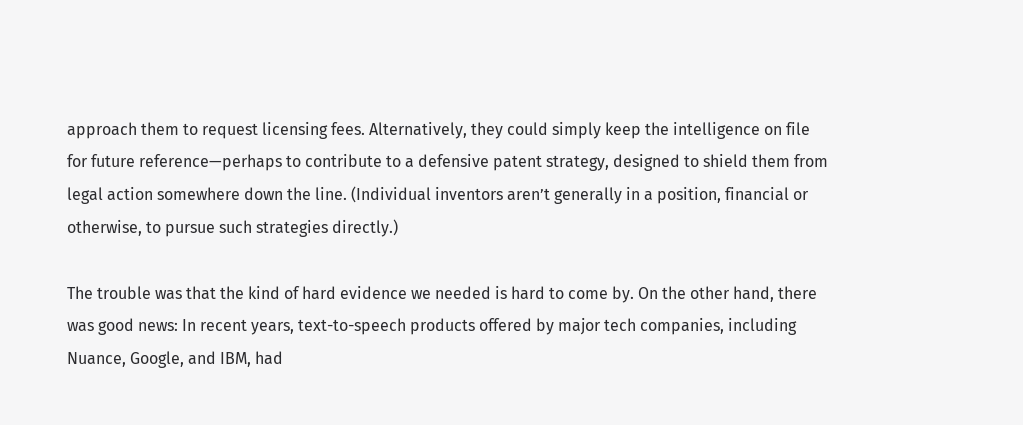approach them to request licensing fees. Alternatively, they could simply keep the intelligence on file for future reference—perhaps to contribute to a defensive patent strategy, designed to shield them from legal action somewhere down the line. (Individual inventors aren’t generally in a position, financial or otherwise, to pursue such strategies directly.)

The trouble was that the kind of hard evidence we needed is hard to come by. On the other hand, there was good news: In recent years, text-to-speech products offered by major tech companies, including Nuance, Google, and IBM, had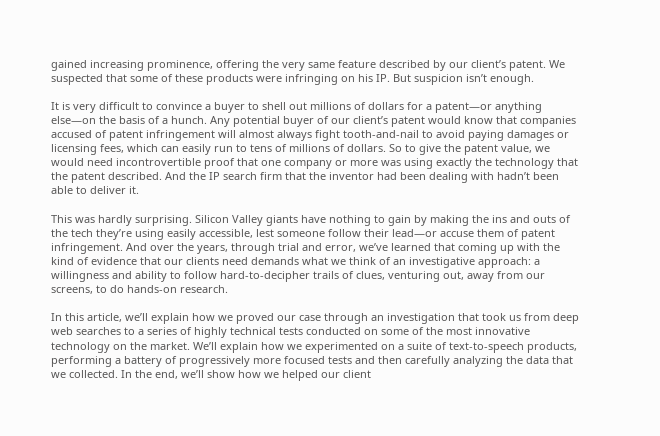gained increasing prominence, offering the very same feature described by our client’s patent. We suspected that some of these products were infringing on his IP. But suspicion isn’t enough.

It is very difficult to convince a buyer to shell out millions of dollars for a patent—or anything else—on the basis of a hunch. Any potential buyer of our client’s patent would know that companies accused of patent infringement will almost always fight tooth-and-nail to avoid paying damages or licensing fees, which can easily run to tens of millions of dollars. So to give the patent value, we would need incontrovertible proof that one company or more was using exactly the technology that the patent described. And the IP search firm that the inventor had been dealing with hadn’t been able to deliver it.

This was hardly surprising. Silicon Valley giants have nothing to gain by making the ins and outs of the tech they’re using easily accessible, lest someone follow their lead—or accuse them of patent infringement. And over the years, through trial and error, we’ve learned that coming up with the kind of evidence that our clients need demands what we think of an investigative approach: a willingness and ability to follow hard-to-decipher trails of clues, venturing out, away from our screens, to do hands-on research.

In this article, we’ll explain how we proved our case through an investigation that took us from deep web searches to a series of highly technical tests conducted on some of the most innovative technology on the market. We’ll explain how we experimented on a suite of text-to-speech products, performing a battery of progressively more focused tests and then carefully analyzing the data that we collected. In the end, we’ll show how we helped our client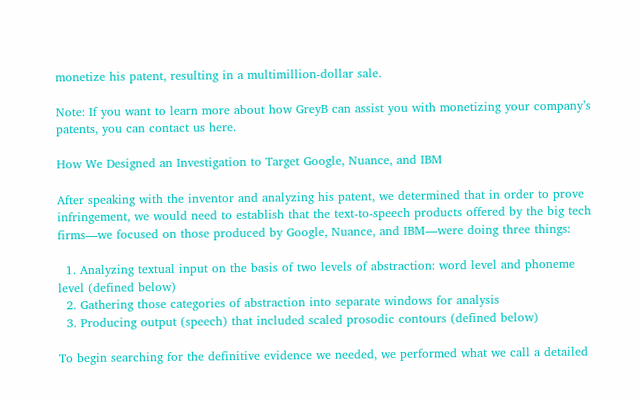monetize his patent, resulting in a multimillion-dollar sale.

Note: If you want to learn more about how GreyB can assist you with monetizing your company’s patents, you can contact us here.

How We Designed an Investigation to Target Google, Nuance, and IBM

After speaking with the inventor and analyzing his patent, we determined that in order to prove infringement, we would need to establish that the text-to-speech products offered by the big tech firms—we focused on those produced by Google, Nuance, and IBM—were doing three things:

  1. Analyzing textual input on the basis of two levels of abstraction: word level and phoneme level (defined below)
  2. Gathering those categories of abstraction into separate windows for analysis
  3. Producing output (speech) that included scaled prosodic contours (defined below)

To begin searching for the definitive evidence we needed, we performed what we call a detailed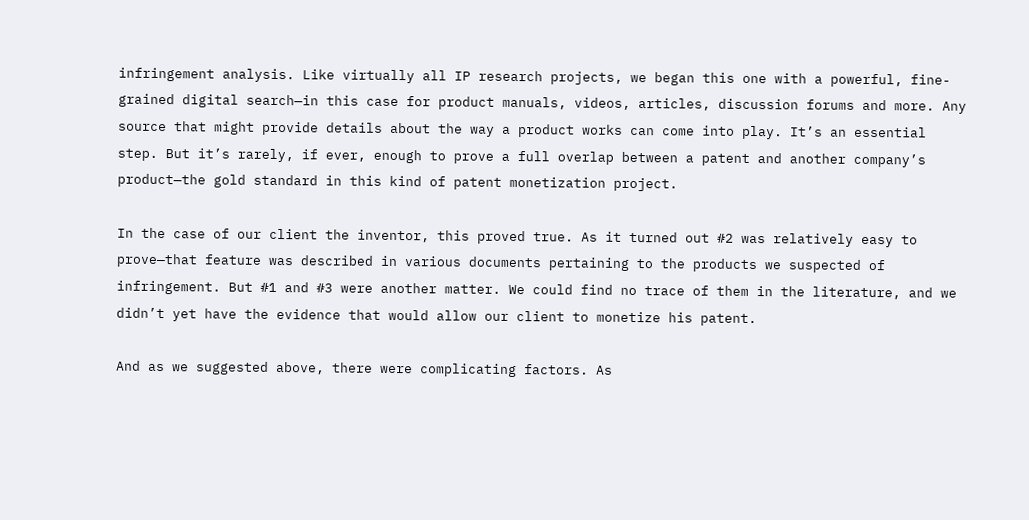infringement analysis. Like virtually all IP research projects, we began this one with a powerful, fine-grained digital search—in this case for product manuals, videos, articles, discussion forums and more. Any source that might provide details about the way a product works can come into play. It’s an essential step. But it’s rarely, if ever, enough to prove a full overlap between a patent and another company’s product—the gold standard in this kind of patent monetization project.

In the case of our client the inventor, this proved true. As it turned out #2 was relatively easy to prove—that feature was described in various documents pertaining to the products we suspected of infringement. But #1 and #3 were another matter. We could find no trace of them in the literature, and we didn’t yet have the evidence that would allow our client to monetize his patent.

And as we suggested above, there were complicating factors. As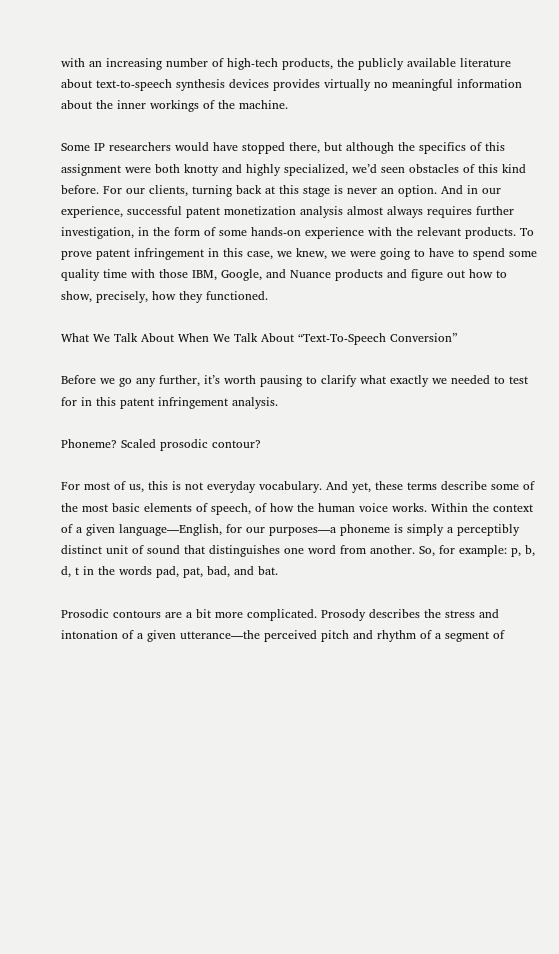with an increasing number of high-tech products, the publicly available literature about text-to-speech synthesis devices provides virtually no meaningful information about the inner workings of the machine.

Some IP researchers would have stopped there, but although the specifics of this assignment were both knotty and highly specialized, we’d seen obstacles of this kind before. For our clients, turning back at this stage is never an option. And in our experience, successful patent monetization analysis almost always requires further investigation, in the form of some hands-on experience with the relevant products. To prove patent infringement in this case, we knew, we were going to have to spend some quality time with those IBM, Google, and Nuance products and figure out how to show, precisely, how they functioned.

What We Talk About When We Talk About “Text-To-Speech Conversion”

Before we go any further, it’s worth pausing to clarify what exactly we needed to test for in this patent infringement analysis.

Phoneme? Scaled prosodic contour?

For most of us, this is not everyday vocabulary. And yet, these terms describe some of the most basic elements of speech, of how the human voice works. Within the context of a given language—English, for our purposes—a phoneme is simply a perceptibly distinct unit of sound that distinguishes one word from another. So, for example: p, b, d, t in the words pad, pat, bad, and bat.

Prosodic contours are a bit more complicated. Prosody describes the stress and intonation of a given utterance—the perceived pitch and rhythm of a segment of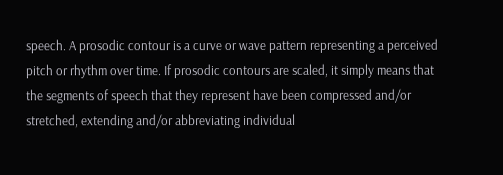speech. A prosodic contour is a curve or wave pattern representing a perceived pitch or rhythm over time. If prosodic contours are scaled, it simply means that the segments of speech that they represent have been compressed and/or stretched, extending and/or abbreviating individual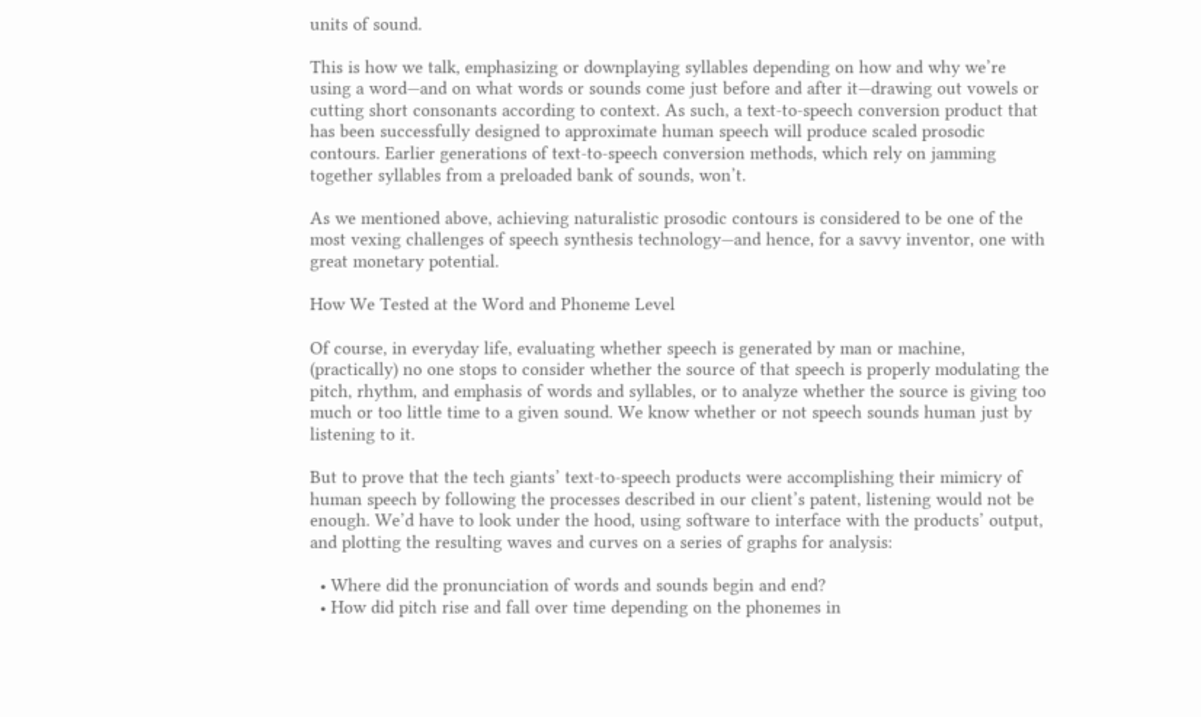units of sound.

This is how we talk, emphasizing or downplaying syllables depending on how and why we’re using a word—and on what words or sounds come just before and after it—drawing out vowels or cutting short consonants according to context. As such, a text-to-speech conversion product that has been successfully designed to approximate human speech will produce scaled prosodic contours. Earlier generations of text-to-speech conversion methods, which rely on jamming together syllables from a preloaded bank of sounds, won’t.

As we mentioned above, achieving naturalistic prosodic contours is considered to be one of the most vexing challenges of speech synthesis technology—and hence, for a savvy inventor, one with great monetary potential.

How We Tested at the Word and Phoneme Level

Of course, in everyday life, evaluating whether speech is generated by man or machine, (practically) no one stops to consider whether the source of that speech is properly modulating the pitch, rhythm, and emphasis of words and syllables, or to analyze whether the source is giving too much or too little time to a given sound. We know whether or not speech sounds human just by listening to it.

But to prove that the tech giants’ text-to-speech products were accomplishing their mimicry of human speech by following the processes described in our client’s patent, listening would not be enough. We’d have to look under the hood, using software to interface with the products’ output, and plotting the resulting waves and curves on a series of graphs for analysis:

  • Where did the pronunciation of words and sounds begin and end?
  • How did pitch rise and fall over time depending on the phonemes in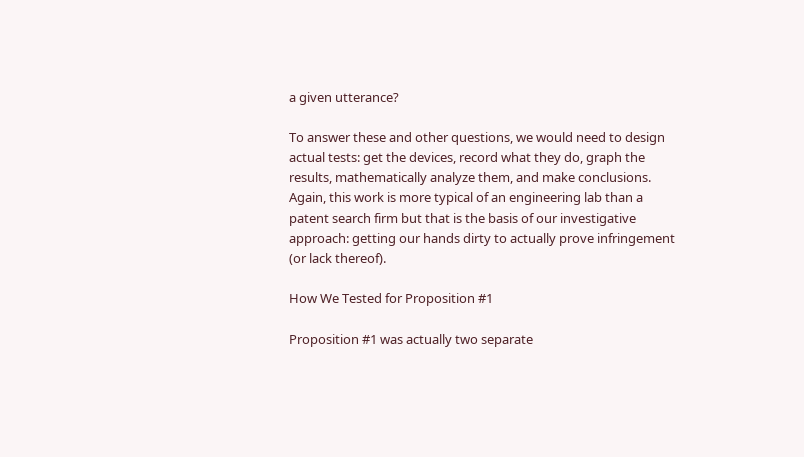a given utterance?

To answer these and other questions, we would need to design actual tests: get the devices, record what they do, graph the results, mathematically analyze them, and make conclusions. Again, this work is more typical of an engineering lab than a patent search firm but that is the basis of our investigative approach: getting our hands dirty to actually prove infringement (or lack thereof).

How We Tested for Proposition #1

Proposition #1 was actually two separate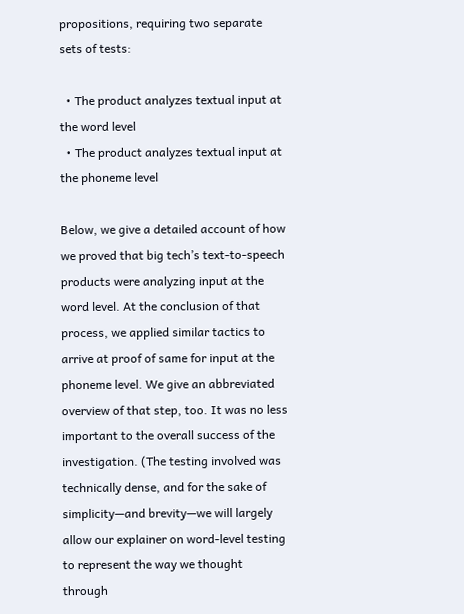propositions, requiring two separate sets of tests:

  • The product analyzes textual input at the word level
  • The product analyzes textual input at the phoneme level

Below, we give a detailed account of how we proved that big tech’s text-to-speech products were analyzing input at the word level. At the conclusion of that process, we applied similar tactics to arrive at proof of same for input at the phoneme level. We give an abbreviated overview of that step, too. It was no less important to the overall success of the investigation. (The testing involved was technically dense, and for the sake of simplicity—and brevity—we will largely allow our explainer on word-level testing to represent the way we thought through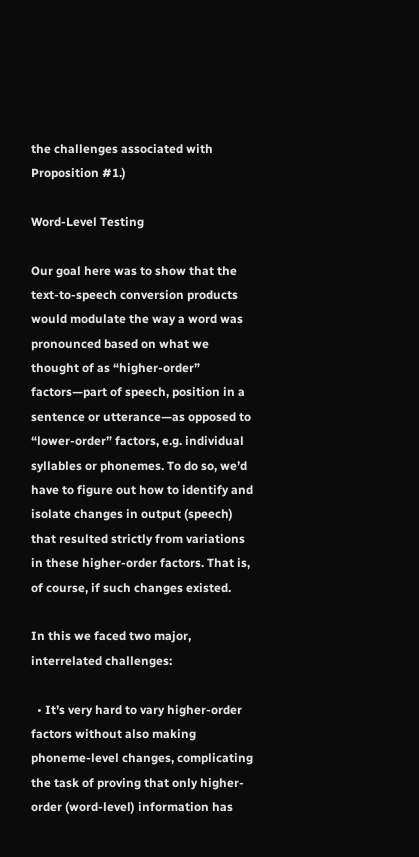the challenges associated with Proposition #1.)

Word-Level Testing

Our goal here was to show that the text-to-speech conversion products would modulate the way a word was pronounced based on what we thought of as “higher-order” factors—part of speech, position in a sentence or utterance—as opposed to “lower-order” factors, e.g. individual syllables or phonemes. To do so, we’d have to figure out how to identify and isolate changes in output (speech) that resulted strictly from variations in these higher-order factors. That is, of course, if such changes existed.

In this we faced two major, interrelated challenges:

  • It’s very hard to vary higher-order factors without also making phoneme-level changes, complicating the task of proving that only higher-order (word-level) information has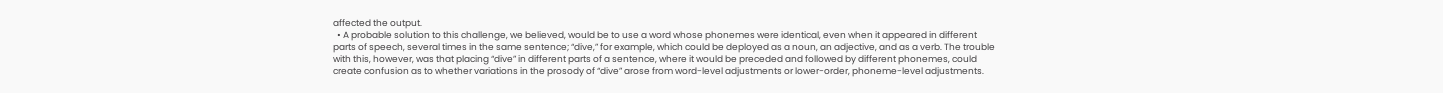affected the output.
  • A probable solution to this challenge, we believed, would be to use a word whose phonemes were identical, even when it appeared in different parts of speech, several times in the same sentence; “dive,” for example, which could be deployed as a noun, an adjective, and as a verb. The trouble with this, however, was that placing “dive” in different parts of a sentence, where it would be preceded and followed by different phonemes, could create confusion as to whether variations in the prosody of “dive” arose from word-level adjustments or lower-order, phoneme-level adjustments.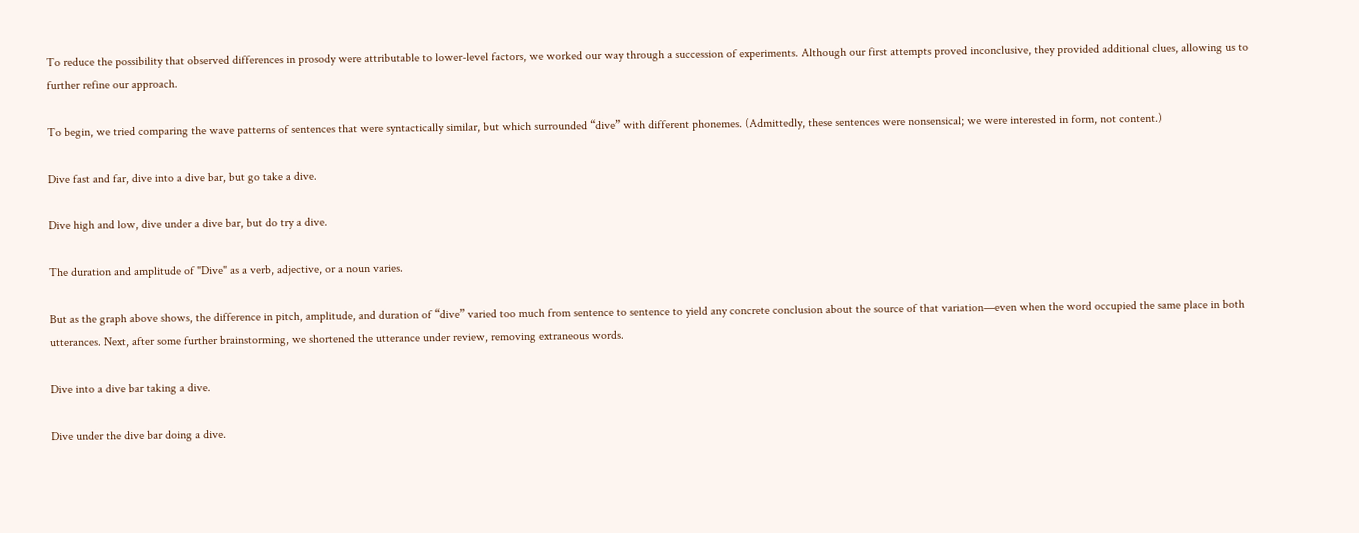To reduce the possibility that observed differences in prosody were attributable to lower-level factors, we worked our way through a succession of experiments. Although our first attempts proved inconclusive, they provided additional clues, allowing us to further refine our approach.

To begin, we tried comparing the wave patterns of sentences that were syntactically similar, but which surrounded “dive” with different phonemes. (Admittedly, these sentences were nonsensical; we were interested in form, not content.)

Dive fast and far, dive into a dive bar, but go take a dive.

Dive high and low, dive under a dive bar, but do try a dive.

The duration and amplitude of "Dive" as a verb, adjective, or a noun varies.

But as the graph above shows, the difference in pitch, amplitude, and duration of “dive” varied too much from sentence to sentence to yield any concrete conclusion about the source of that variation—even when the word occupied the same place in both utterances. Next, after some further brainstorming, we shortened the utterance under review, removing extraneous words.

Dive into a dive bar taking a dive.

Dive under the dive bar doing a dive.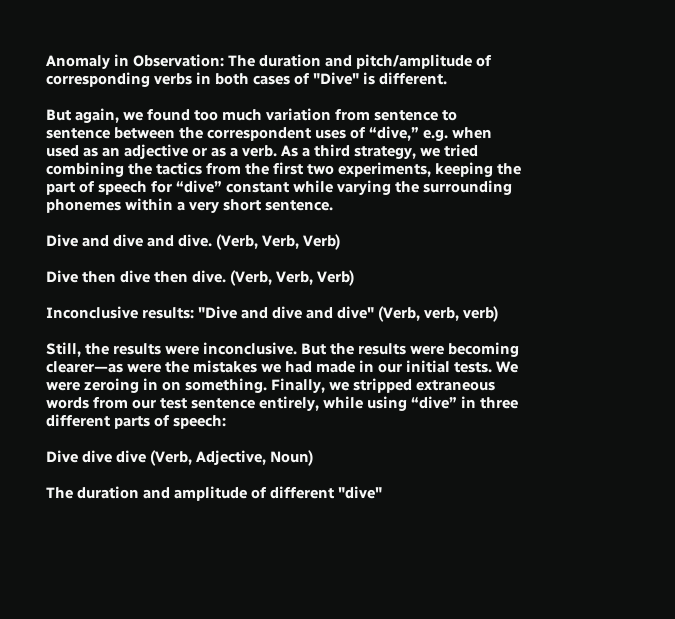Anomaly in Observation: The duration and pitch/amplitude of corresponding verbs in both cases of "Dive" is different.

But again, we found too much variation from sentence to sentence between the correspondent uses of “dive,” e.g. when used as an adjective or as a verb. As a third strategy, we tried combining the tactics from the first two experiments, keeping the part of speech for “dive” constant while varying the surrounding phonemes within a very short sentence.

Dive and dive and dive. (Verb, Verb, Verb)

Dive then dive then dive. (Verb, Verb, Verb)

Inconclusive results: "Dive and dive and dive" (Verb, verb, verb)

Still, the results were inconclusive. But the results were becoming clearer—as were the mistakes we had made in our initial tests. We were zeroing in on something. Finally, we stripped extraneous words from our test sentence entirely, while using “dive” in three different parts of speech:

Dive dive dive (Verb, Adjective, Noun)

The duration and amplitude of different "dive"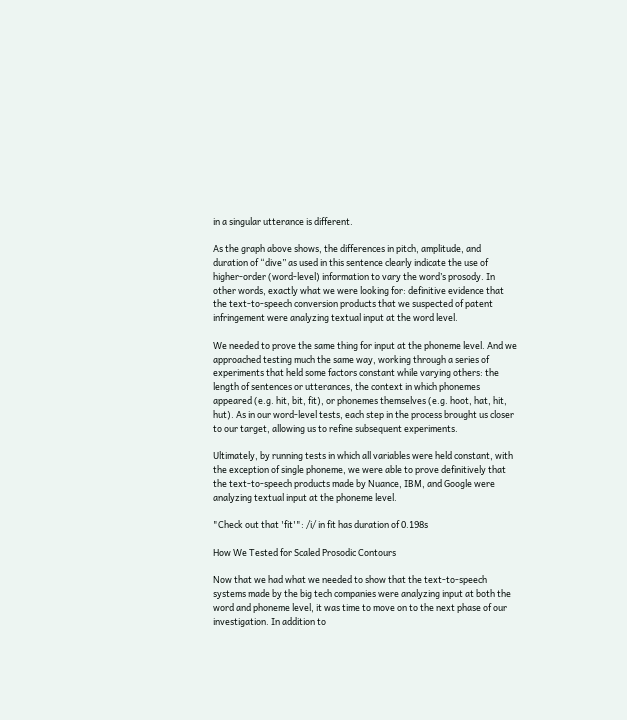in a singular utterance is different.

As the graph above shows, the differences in pitch, amplitude, and duration of “dive” as used in this sentence clearly indicate the use of higher-order (word-level) information to vary the word’s prosody. In other words, exactly what we were looking for: definitive evidence that the text-to-speech conversion products that we suspected of patent infringement were analyzing textual input at the word level.

We needed to prove the same thing for input at the phoneme level. And we approached testing much the same way, working through a series of experiments that held some factors constant while varying others: the length of sentences or utterances, the context in which phonemes appeared (e.g. hit, bit, fit), or phonemes themselves (e.g. hoot, hat, hit, hut). As in our word-level tests, each step in the process brought us closer to our target, allowing us to refine subsequent experiments.

Ultimately, by running tests in which all variables were held constant, with the exception of single phoneme, we were able to prove definitively that the text-to-speech products made by Nuance, IBM, and Google were analyzing textual input at the phoneme level.

"Check out that 'fit'": /i/ in fit has duration of 0.198s

How We Tested for Scaled Prosodic Contours

Now that we had what we needed to show that the text-to-speech systems made by the big tech companies were analyzing input at both the word and phoneme level, it was time to move on to the next phase of our investigation. In addition to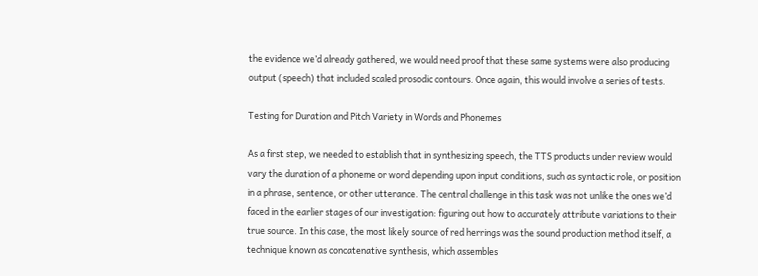the evidence we’d already gathered, we would need proof that these same systems were also producing output (speech) that included scaled prosodic contours. Once again, this would involve a series of tests.

Testing for Duration and Pitch Variety in Words and Phonemes

As a first step, we needed to establish that in synthesizing speech, the TTS products under review would vary the duration of a phoneme or word depending upon input conditions, such as syntactic role, or position in a phrase, sentence, or other utterance. The central challenge in this task was not unlike the ones we’d faced in the earlier stages of our investigation: figuring out how to accurately attribute variations to their true source. In this case, the most likely source of red herrings was the sound production method itself, a technique known as concatenative synthesis, which assembles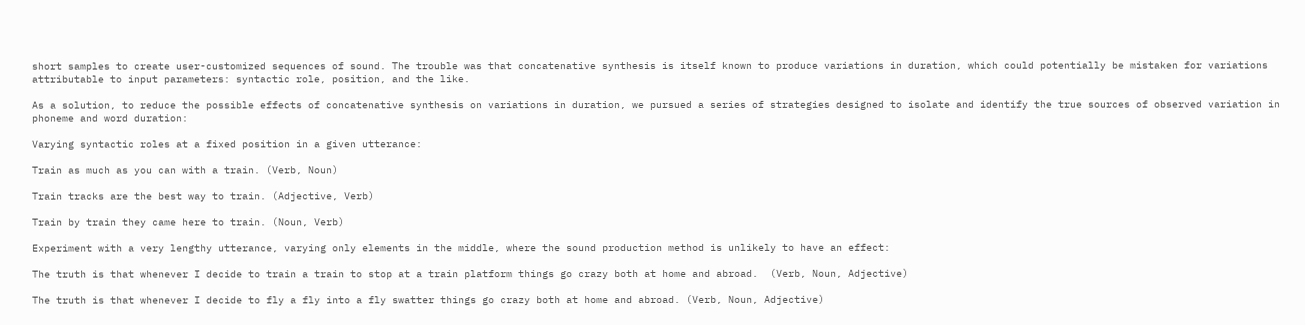short samples to create user-customized sequences of sound. The trouble was that concatenative synthesis is itself known to produce variations in duration, which could potentially be mistaken for variations attributable to input parameters: syntactic role, position, and the like.

As a solution, to reduce the possible effects of concatenative synthesis on variations in duration, we pursued a series of strategies designed to isolate and identify the true sources of observed variation in phoneme and word duration:

Varying syntactic roles at a fixed position in a given utterance:

Train as much as you can with a train. (Verb, Noun)

Train tracks are the best way to train. (Adjective, Verb)

Train by train they came here to train. (Noun, Verb)

Experiment with a very lengthy utterance, varying only elements in the middle, where the sound production method is unlikely to have an effect:

The truth is that whenever I decide to train a train to stop at a train platform things go crazy both at home and abroad.  (Verb, Noun, Adjective)

The truth is that whenever I decide to fly a fly into a fly swatter things go crazy both at home and abroad. (Verb, Noun, Adjective)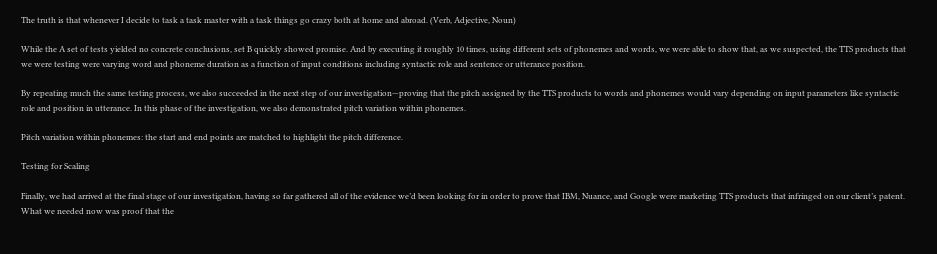The truth is that whenever I decide to task a task master with a task things go crazy both at home and abroad. (Verb, Adjective, Noun)

While the A set of tests yielded no concrete conclusions, set B quickly showed promise. And by executing it roughly 10 times, using different sets of phonemes and words, we were able to show that, as we suspected, the TTS products that we were testing were varying word and phoneme duration as a function of input conditions including syntactic role and sentence or utterance position.

By repeating much the same testing process, we also succeeded in the next step of our investigation—proving that the pitch assigned by the TTS products to words and phonemes would vary depending on input parameters like syntactic role and position in utterance. In this phase of the investigation, we also demonstrated pitch variation within phonemes.

Pitch variation within phonemes: the start and end points are matched to highlight the pitch difference.

Testing for Scaling

Finally, we had arrived at the final stage of our investigation, having so far gathered all of the evidence we’d been looking for in order to prove that IBM, Nuance, and Google were marketing TTS products that infringed on our client’s patent. What we needed now was proof that the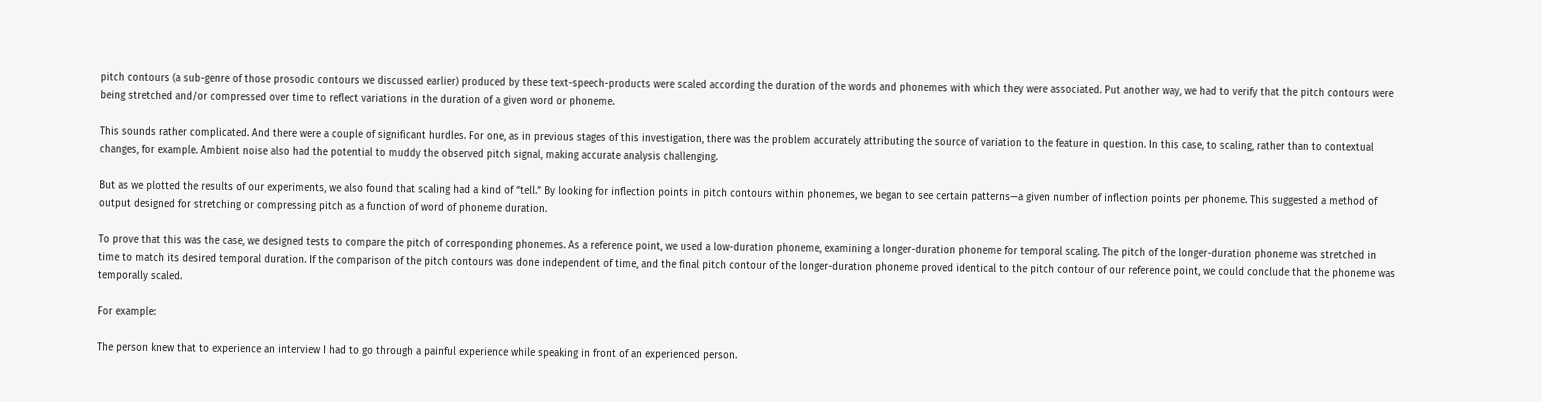pitch contours (a sub-genre of those prosodic contours we discussed earlier) produced by these text-speech-products were scaled according the duration of the words and phonemes with which they were associated. Put another way, we had to verify that the pitch contours were being stretched and/or compressed over time to reflect variations in the duration of a given word or phoneme.

This sounds rather complicated. And there were a couple of significant hurdles. For one, as in previous stages of this investigation, there was the problem accurately attributing the source of variation to the feature in question. In this case, to scaling, rather than to contextual changes, for example. Ambient noise also had the potential to muddy the observed pitch signal, making accurate analysis challenging.

But as we plotted the results of our experiments, we also found that scaling had a kind of “tell.” By looking for inflection points in pitch contours within phonemes, we began to see certain patterns—a given number of inflection points per phoneme. This suggested a method of output designed for stretching or compressing pitch as a function of word of phoneme duration.

To prove that this was the case, we designed tests to compare the pitch of corresponding phonemes. As a reference point, we used a low-duration phoneme, examining a longer-duration phoneme for temporal scaling. The pitch of the longer-duration phoneme was stretched in time to match its desired temporal duration. If the comparison of the pitch contours was done independent of time, and the final pitch contour of the longer-duration phoneme proved identical to the pitch contour of our reference point, we could conclude that the phoneme was temporally scaled.

For example:

The person knew that to experience an interview I had to go through a painful experience while speaking in front of an experienced person.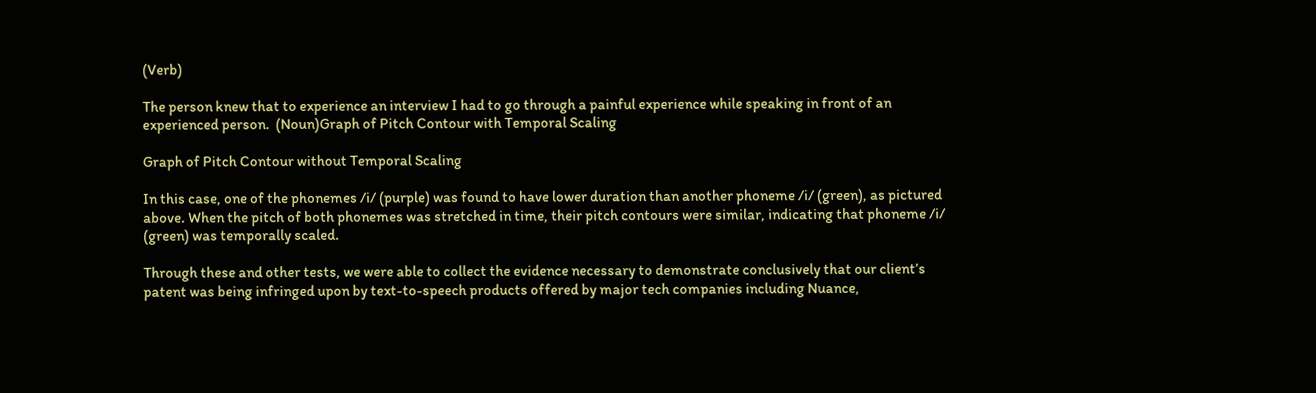(Verb)

The person knew that to experience an interview I had to go through a painful experience while speaking in front of an experienced person.  (Noun)Graph of Pitch Contour with Temporal Scaling

Graph of Pitch Contour without Temporal Scaling

In this case, one of the phonemes /i/ (purple) was found to have lower duration than another phoneme /i/ (green), as pictured above. When the pitch of both phonemes was stretched in time, their pitch contours were similar, indicating that phoneme /i/ (green) was temporally scaled.

Through these and other tests, we were able to collect the evidence necessary to demonstrate conclusively that our client’s patent was being infringed upon by text-to-speech products offered by major tech companies including Nuance,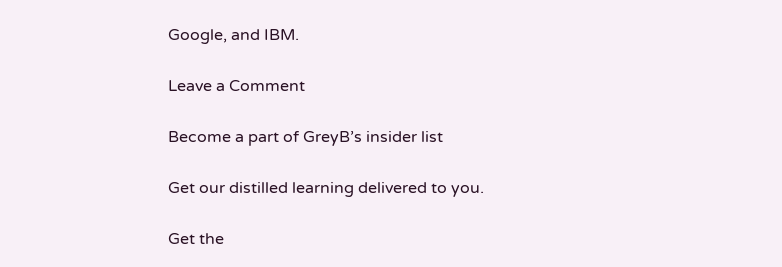Google, and IBM.

Leave a Comment

Become a part of GreyB’s insider list

Get our distilled learning delivered to you.

Get the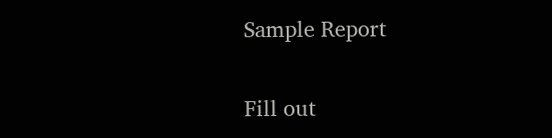Sample Report

Fill out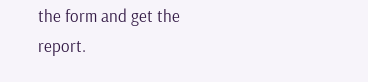the form and get the report.